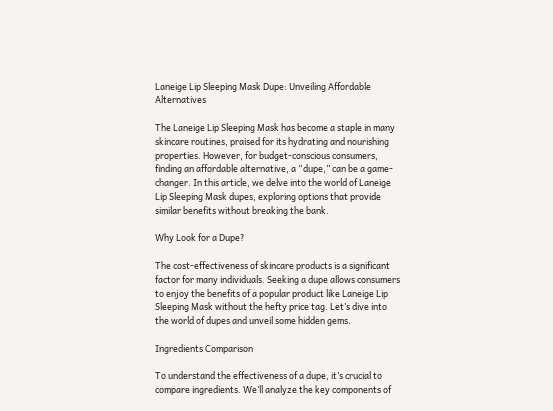Laneige Lip Sleeping Mask Dupe: Unveiling Affordable Alternatives

The Laneige Lip Sleeping Mask has become a staple in many skincare routines, praised for its hydrating and nourishing properties. However, for budget-conscious consumers, finding an affordable alternative, a “dupe,” can be a game-changer. In this article, we delve into the world of Laneige Lip Sleeping Mask dupes, exploring options that provide similar benefits without breaking the bank.

Why Look for a Dupe?

The cost-effectiveness of skincare products is a significant factor for many individuals. Seeking a dupe allows consumers to enjoy the benefits of a popular product like Laneige Lip Sleeping Mask without the hefty price tag. Let’s dive into the world of dupes and unveil some hidden gems.

Ingredients Comparison

To understand the effectiveness of a dupe, it’s crucial to compare ingredients. We’ll analyze the key components of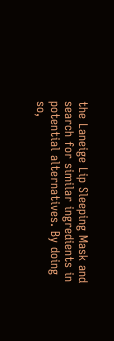the Laneige Lip Sleeping Mask and search for similar ingredients in potential alternatives. By doing so,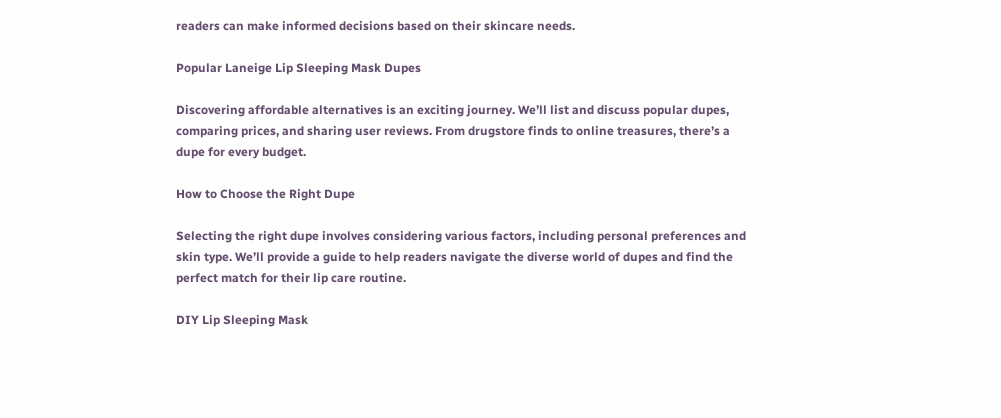readers can make informed decisions based on their skincare needs.

Popular Laneige Lip Sleeping Mask Dupes

Discovering affordable alternatives is an exciting journey. We’ll list and discuss popular dupes, comparing prices, and sharing user reviews. From drugstore finds to online treasures, there’s a dupe for every budget.

How to Choose the Right Dupe

Selecting the right dupe involves considering various factors, including personal preferences and skin type. We’ll provide a guide to help readers navigate the diverse world of dupes and find the perfect match for their lip care routine.

DIY Lip Sleeping Mask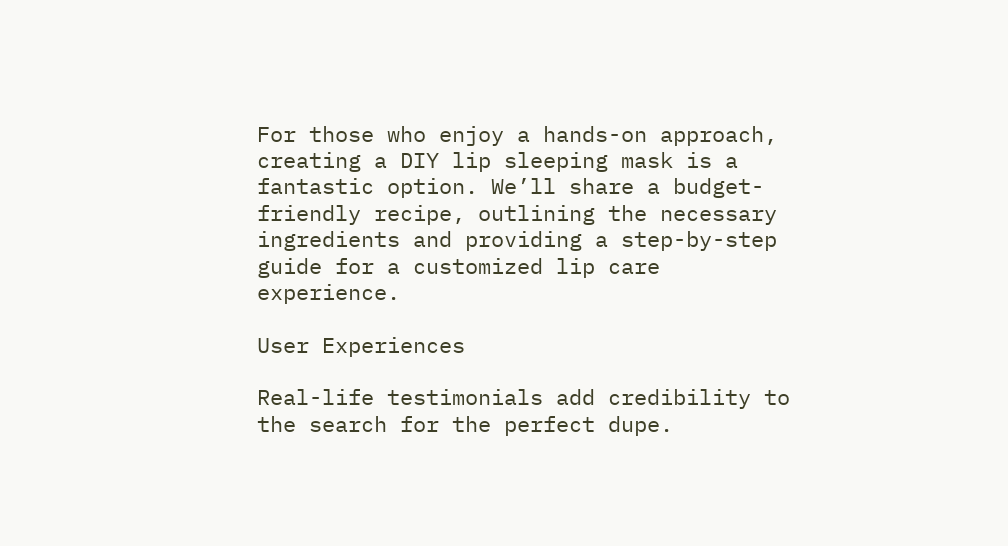For those who enjoy a hands-on approach, creating a DIY lip sleeping mask is a fantastic option. We’ll share a budget-friendly recipe, outlining the necessary ingredients and providing a step-by-step guide for a customized lip care experience.

User Experiences

Real-life testimonials add credibility to the search for the perfect dupe.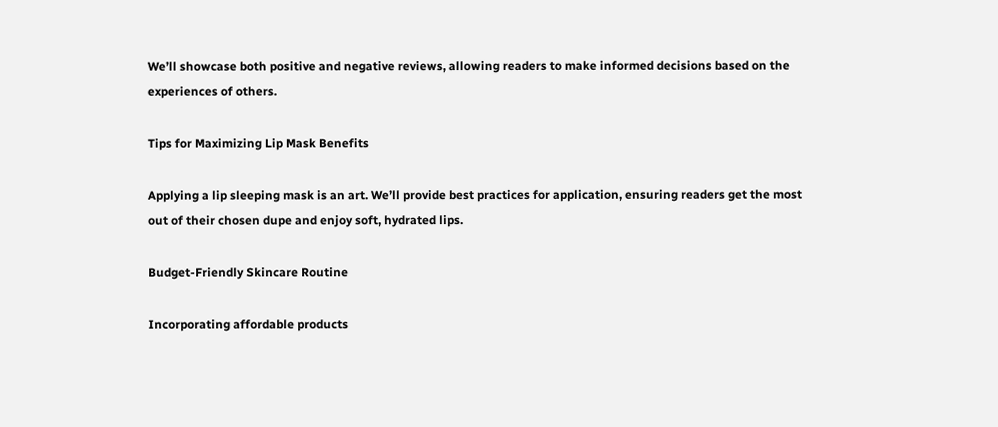We’ll showcase both positive and negative reviews, allowing readers to make informed decisions based on the experiences of others.

Tips for Maximizing Lip Mask Benefits

Applying a lip sleeping mask is an art. We’ll provide best practices for application, ensuring readers get the most out of their chosen dupe and enjoy soft, hydrated lips.

Budget-Friendly Skincare Routine

Incorporating affordable products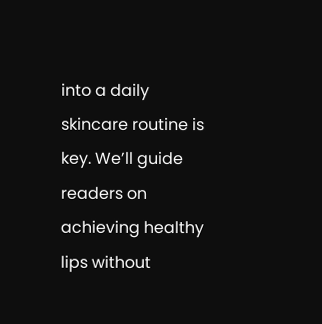into a daily skincare routine is key. We’ll guide readers on achieving healthy lips without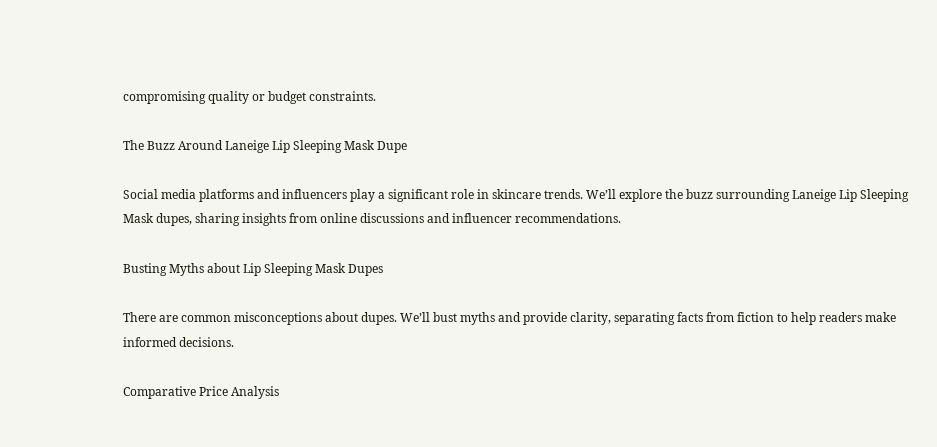compromising quality or budget constraints.

The Buzz Around Laneige Lip Sleeping Mask Dupe

Social media platforms and influencers play a significant role in skincare trends. We’ll explore the buzz surrounding Laneige Lip Sleeping Mask dupes, sharing insights from online discussions and influencer recommendations.

Busting Myths about Lip Sleeping Mask Dupes

There are common misconceptions about dupes. We’ll bust myths and provide clarity, separating facts from fiction to help readers make informed decisions.

Comparative Price Analysis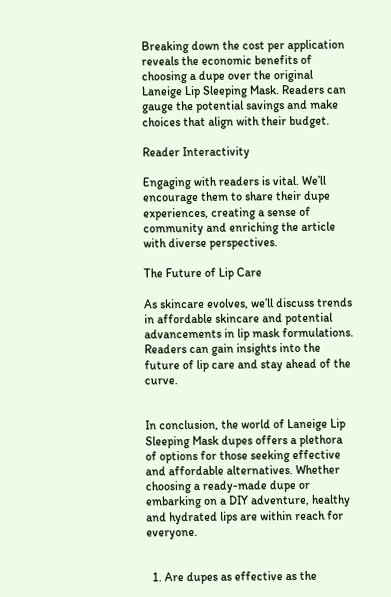Breaking down the cost per application reveals the economic benefits of choosing a dupe over the original Laneige Lip Sleeping Mask. Readers can gauge the potential savings and make choices that align with their budget.

Reader Interactivity

Engaging with readers is vital. We’ll encourage them to share their dupe experiences, creating a sense of community and enriching the article with diverse perspectives.

The Future of Lip Care

As skincare evolves, we’ll discuss trends in affordable skincare and potential advancements in lip mask formulations. Readers can gain insights into the future of lip care and stay ahead of the curve.


In conclusion, the world of Laneige Lip Sleeping Mask dupes offers a plethora of options for those seeking effective and affordable alternatives. Whether choosing a ready-made dupe or embarking on a DIY adventure, healthy and hydrated lips are within reach for everyone.


  1. Are dupes as effective as the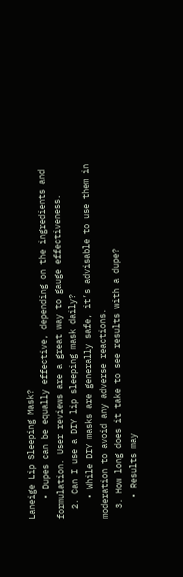Laneige Lip Sleeping Mask?
    • Dupes can be equally effective, depending on the ingredients and formulation. User reviews are a great way to gauge effectiveness.
  2. Can I use a DIY lip sleeping mask daily?
    • While DIY masks are generally safe, it’s advisable to use them in moderation to avoid any adverse reactions.
  3. How long does it take to see results with a dupe?
    • Results may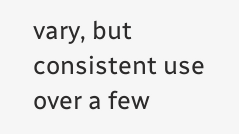vary, but consistent use over a few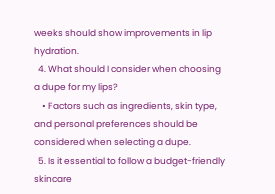weeks should show improvements in lip hydration.
  4. What should I consider when choosing a dupe for my lips?
    • Factors such as ingredients, skin type, and personal preferences should be considered when selecting a dupe.
  5. Is it essential to follow a budget-friendly skincare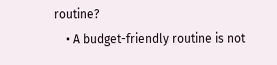routine?
    • A budget-friendly routine is not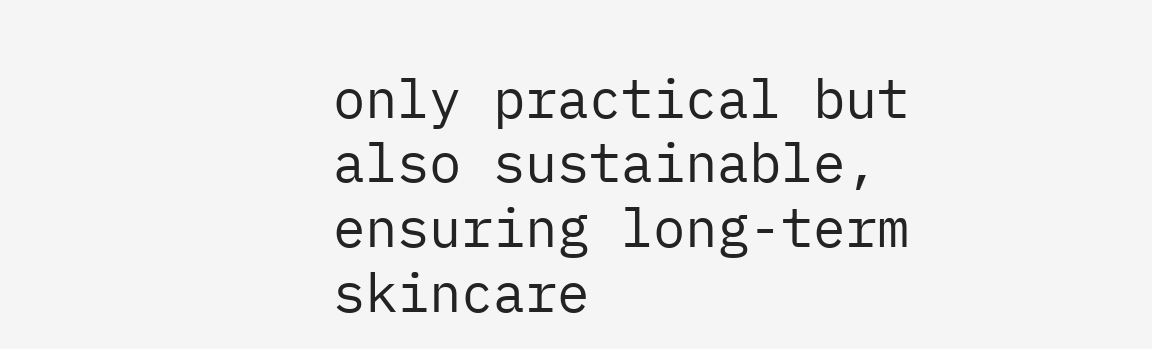only practical but also sustainable, ensuring long-term skincare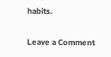habits.

Leave a Comment